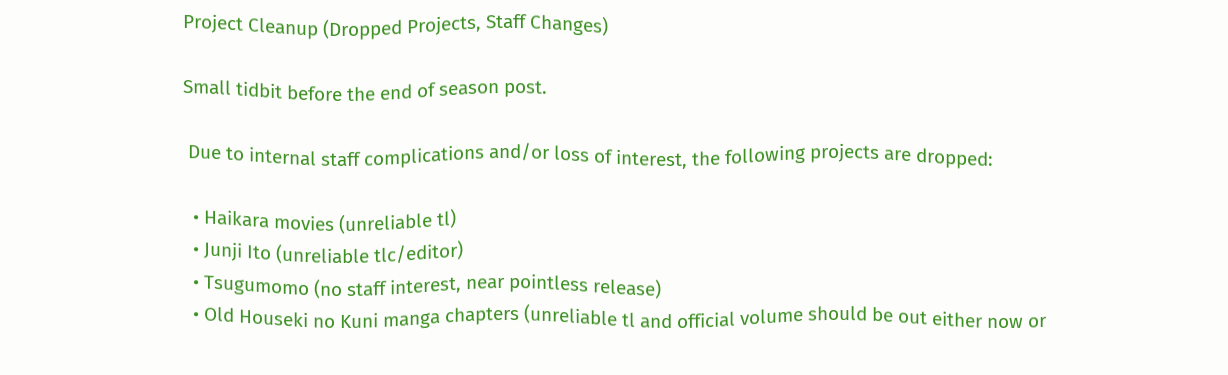Project Cleanup (Dropped Projects, Staff Changes)

Small tidbit before the end of season post.

 Due to internal staff complications and/or loss of interest, the following projects are dropped:

  • Haikara movies (unreliable tl)
  • Junji Ito (unreliable tlc/editor)
  • Tsugumomo (no staff interest, near pointless release)
  • Old Houseki no Kuni manga chapters (unreliable tl and official volume should be out either now or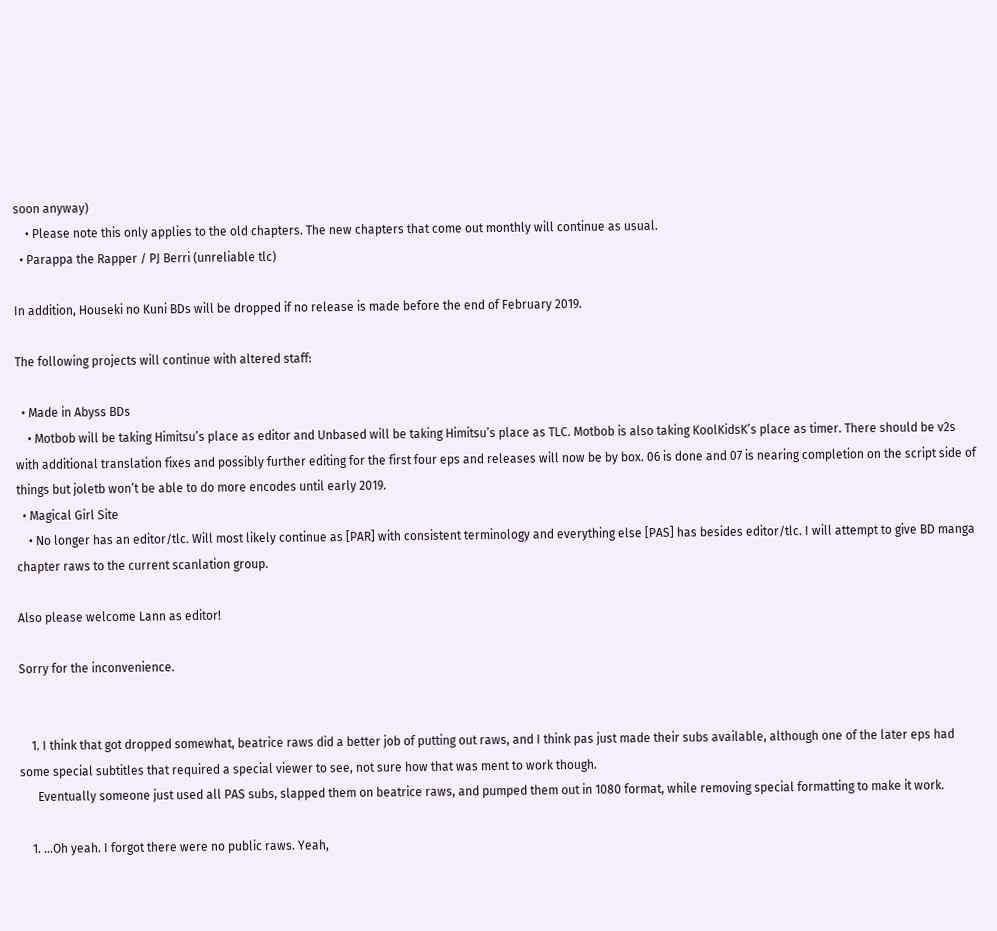soon anyway)
    • Please note this only applies to the old chapters. The new chapters that come out monthly will continue as usual.
  • Parappa the Rapper / PJ Berri (unreliable tlc)

In addition, Houseki no Kuni BDs will be dropped if no release is made before the end of February 2019.

The following projects will continue with altered staff:

  • Made in Abyss BDs
    • Motbob will be taking Himitsu’s place as editor and Unbased will be taking Himitsu’s place as TLC. Motbob is also taking KoolKidsK’s place as timer. There should be v2s with additional translation fixes and possibly further editing for the first four eps and releases will now be by box. 06 is done and 07 is nearing completion on the script side of things but joletb won’t be able to do more encodes until early 2019.
  • Magical Girl Site
    • No longer has an editor/tlc. Will most likely continue as [PAR] with consistent terminology and everything else [PAS] has besides editor/tlc. I will attempt to give BD manga chapter raws to the current scanlation group.

Also please welcome Lann as editor!

Sorry for the inconvenience.


    1. I think that got dropped somewhat, beatrice raws did a better job of putting out raws, and I think pas just made their subs available, although one of the later eps had some special subtitles that required a special viewer to see, not sure how that was ment to work though.
      Eventually someone just used all PAS subs, slapped them on beatrice raws, and pumped them out in 1080 format, while removing special formatting to make it work.

    1. …Oh yeah. I forgot there were no public raws. Yeah,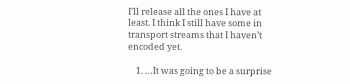I’ll release all the ones I have at least. I think I still have some in transport streams that I haven’t encoded yet.

    1. …It was going to be a surprise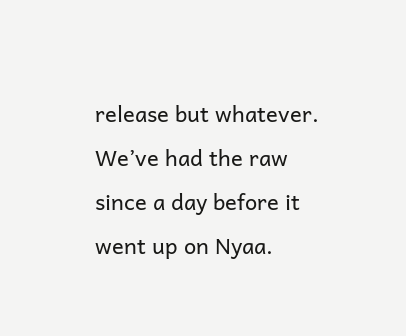release but whatever. We’ve had the raw since a day before it went up on Nyaa.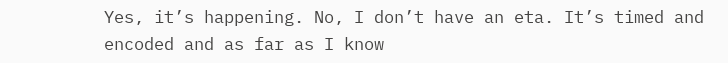Yes, it’s happening. No, I don’t have an eta. It’s timed and encoded and as far as I know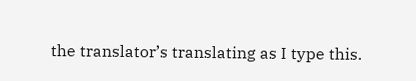the translator’s translating as I type this.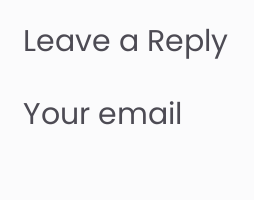Leave a Reply

Your email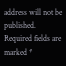address will not be published. Required fields are marked *